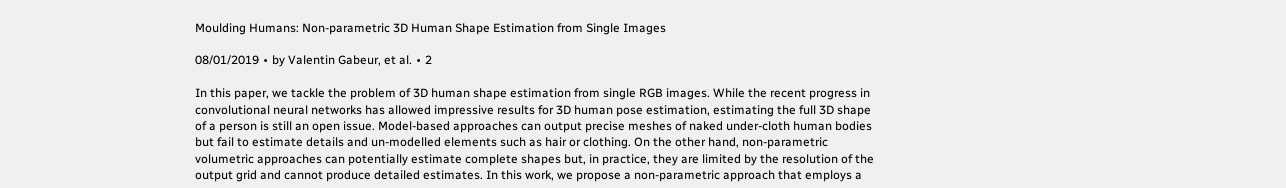Moulding Humans: Non-parametric 3D Human Shape Estimation from Single Images

08/01/2019 ∙ by Valentin Gabeur, et al. ∙ 2

In this paper, we tackle the problem of 3D human shape estimation from single RGB images. While the recent progress in convolutional neural networks has allowed impressive results for 3D human pose estimation, estimating the full 3D shape of a person is still an open issue. Model-based approaches can output precise meshes of naked under-cloth human bodies but fail to estimate details and un-modelled elements such as hair or clothing. On the other hand, non-parametric volumetric approaches can potentially estimate complete shapes but, in practice, they are limited by the resolution of the output grid and cannot produce detailed estimates. In this work, we propose a non-parametric approach that employs a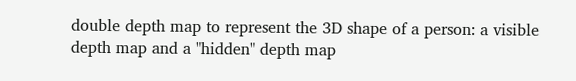double depth map to represent the 3D shape of a person: a visible depth map and a "hidden" depth map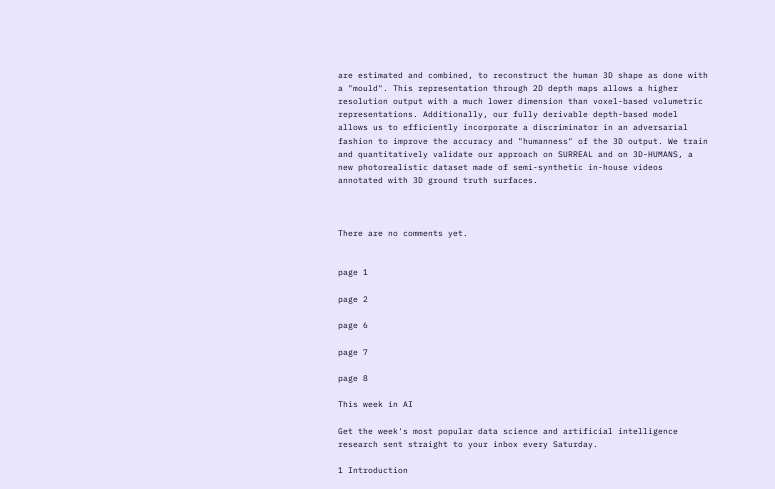are estimated and combined, to reconstruct the human 3D shape as done with a "mould". This representation through 2D depth maps allows a higher resolution output with a much lower dimension than voxel-based volumetric representations. Additionally, our fully derivable depth-based model allows us to efficiently incorporate a discriminator in an adversarial fashion to improve the accuracy and "humanness" of the 3D output. We train and quantitatively validate our approach on SURREAL and on 3D-HUMANS, a new photorealistic dataset made of semi-synthetic in-house videos annotated with 3D ground truth surfaces.



There are no comments yet.


page 1

page 2

page 6

page 7

page 8

This week in AI

Get the week's most popular data science and artificial intelligence research sent straight to your inbox every Saturday.

1 Introduction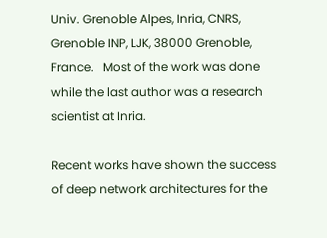Univ. Grenoble Alpes, Inria, CNRS, Grenoble INP, LJK, 38000 Grenoble, France.   Most of the work was done while the last author was a research scientist at Inria.

Recent works have shown the success of deep network architectures for the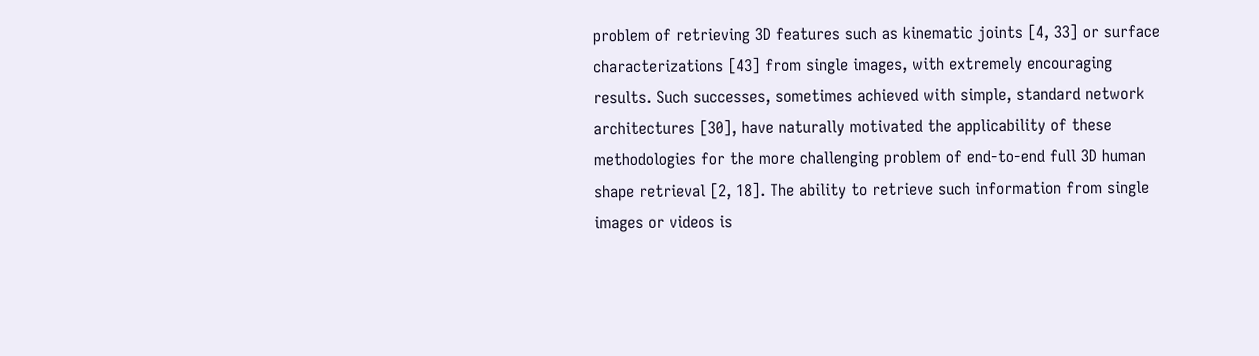problem of retrieving 3D features such as kinematic joints [4, 33] or surface characterizations [43] from single images, with extremely encouraging results. Such successes, sometimes achieved with simple, standard network architectures [30], have naturally motivated the applicability of these methodologies for the more challenging problem of end-to-end full 3D human shape retrieval [2, 18]. The ability to retrieve such information from single images or videos is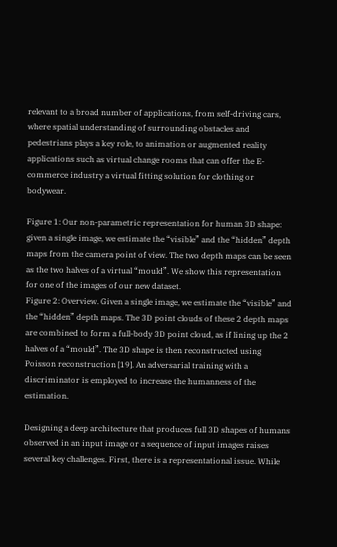relevant to a broad number of applications, from self-driving cars, where spatial understanding of surrounding obstacles and pedestrians plays a key role, to animation or augmented reality applications such as virtual change rooms that can offer the E-commerce industry a virtual fitting solution for clothing or bodywear.

Figure 1: Our non-parametric representation for human 3D shape: given a single image, we estimate the “visible” and the “hidden” depth maps from the camera point of view. The two depth maps can be seen as the two halves of a virtual “mould”. We show this representation for one of the images of our new dataset.
Figure 2: Overview. Given a single image, we estimate the “visible” and the “hidden” depth maps. The 3D point clouds of these 2 depth maps are combined to form a full-body 3D point cloud, as if lining up the 2 halves of a “mould”. The 3D shape is then reconstructed using Poisson reconstruction [19]. An adversarial training with a discriminator is employed to increase the humanness of the estimation.

Designing a deep architecture that produces full 3D shapes of humans observed in an input image or a sequence of input images raises several key challenges. First, there is a representational issue. While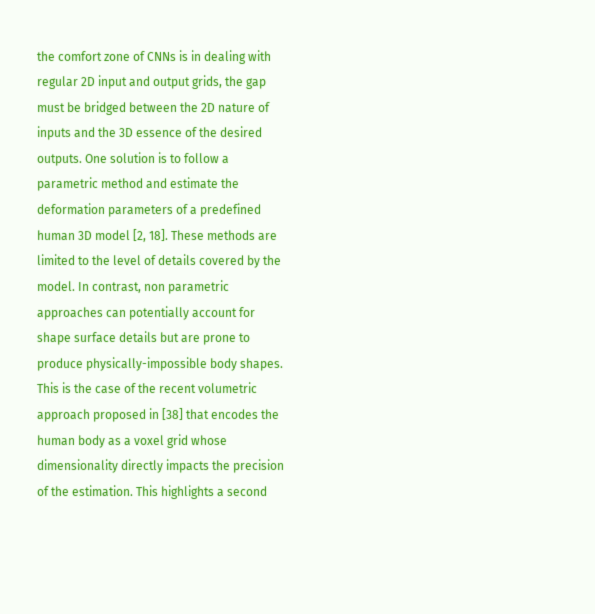the comfort zone of CNNs is in dealing with regular 2D input and output grids, the gap must be bridged between the 2D nature of inputs and the 3D essence of the desired outputs. One solution is to follow a parametric method and estimate the deformation parameters of a predefined human 3D model [2, 18]. These methods are limited to the level of details covered by the model. In contrast, non parametric approaches can potentially account for shape surface details but are prone to produce physically-impossible body shapes. This is the case of the recent volumetric approach proposed in [38] that encodes the human body as a voxel grid whose dimensionality directly impacts the precision of the estimation. This highlights a second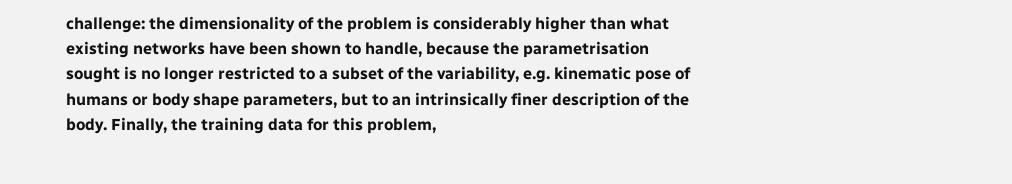challenge: the dimensionality of the problem is considerably higher than what existing networks have been shown to handle, because the parametrisation sought is no longer restricted to a subset of the variability, e.g. kinematic pose of humans or body shape parameters, but to an intrinsically finer description of the body. Finally, the training data for this problem,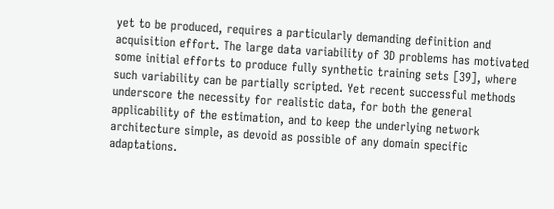yet to be produced, requires a particularly demanding definition and acquisition effort. The large data variability of 3D problems has motivated some initial efforts to produce fully synthetic training sets [39], where such variability can be partially scripted. Yet recent successful methods underscore the necessity for realistic data, for both the general applicability of the estimation, and to keep the underlying network architecture simple, as devoid as possible of any domain specific adaptations.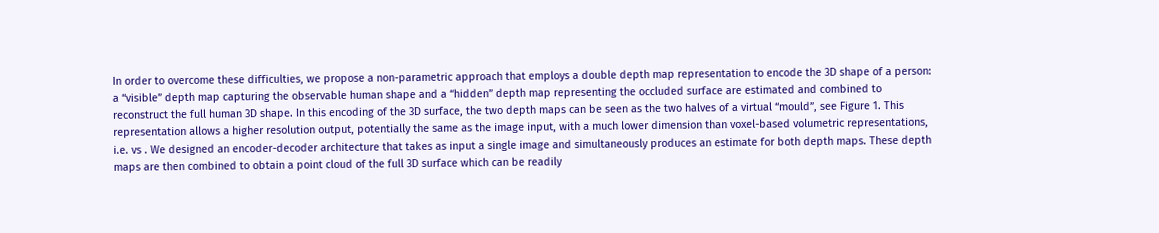In order to overcome these difficulties, we propose a non-parametric approach that employs a double depth map representation to encode the 3D shape of a person: a “visible” depth map capturing the observable human shape and a “hidden” depth map representing the occluded surface are estimated and combined to reconstruct the full human 3D shape. In this encoding of the 3D surface, the two depth maps can be seen as the two halves of a virtual “mould”, see Figure 1. This representation allows a higher resolution output, potentially the same as the image input, with a much lower dimension than voxel-based volumetric representations, i.e. vs . We designed an encoder-decoder architecture that takes as input a single image and simultaneously produces an estimate for both depth maps. These depth maps are then combined to obtain a point cloud of the full 3D surface which can be readily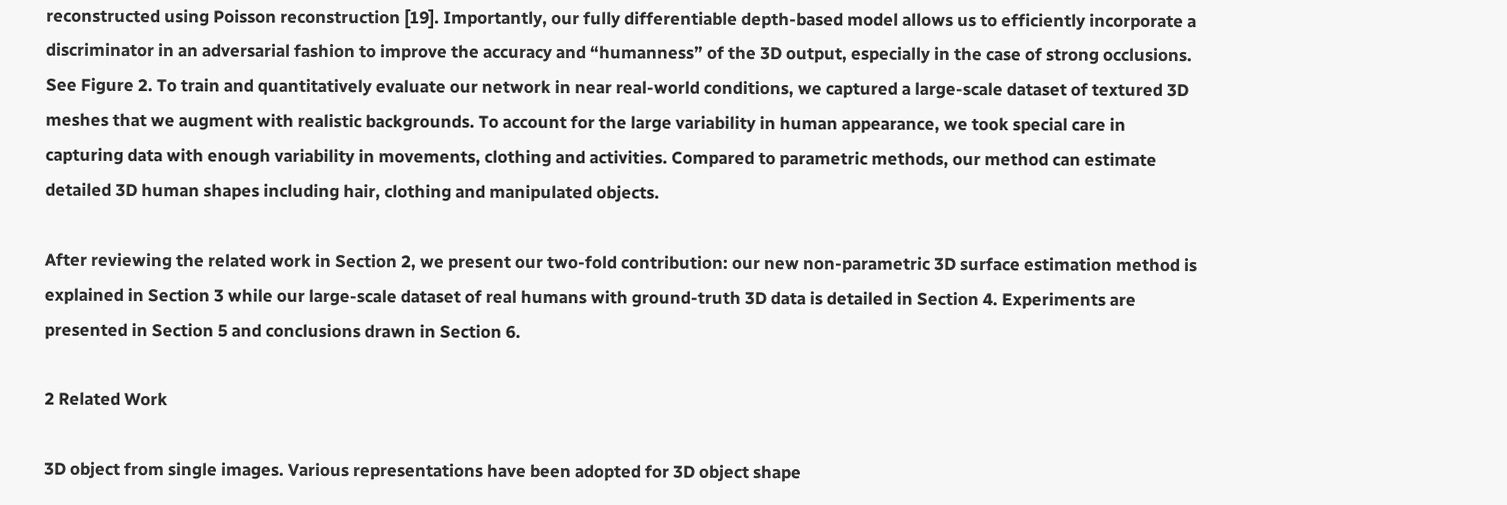reconstructed using Poisson reconstruction [19]. Importantly, our fully differentiable depth-based model allows us to efficiently incorporate a discriminator in an adversarial fashion to improve the accuracy and “humanness” of the 3D output, especially in the case of strong occlusions. See Figure 2. To train and quantitatively evaluate our network in near real-world conditions, we captured a large-scale dataset of textured 3D meshes that we augment with realistic backgrounds. To account for the large variability in human appearance, we took special care in capturing data with enough variability in movements, clothing and activities. Compared to parametric methods, our method can estimate detailed 3D human shapes including hair, clothing and manipulated objects.

After reviewing the related work in Section 2, we present our two-fold contribution: our new non-parametric 3D surface estimation method is explained in Section 3 while our large-scale dataset of real humans with ground-truth 3D data is detailed in Section 4. Experiments are presented in Section 5 and conclusions drawn in Section 6.

2 Related Work

3D object from single images. Various representations have been adopted for 3D object shape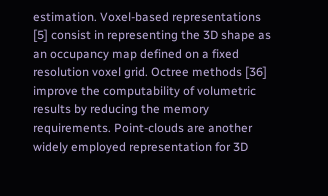estimation. Voxel-based representations [5] consist in representing the 3D shape as an occupancy map defined on a fixed resolution voxel grid. Octree methods [36] improve the computability of volumetric results by reducing the memory requirements. Point-clouds are another widely employed representation for 3D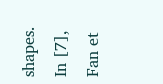shapes. In [7], Fan et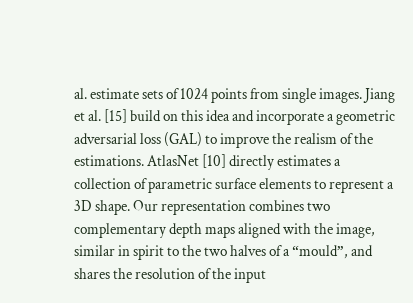al. estimate sets of 1024 points from single images. Jiang et al. [15] build on this idea and incorporate a geometric adversarial loss (GAL) to improve the realism of the estimations. AtlasNet [10] directly estimates a collection of parametric surface elements to represent a 3D shape. Our representation combines two complementary depth maps aligned with the image, similar in spirit to the two halves of a “mould”, and shares the resolution of the input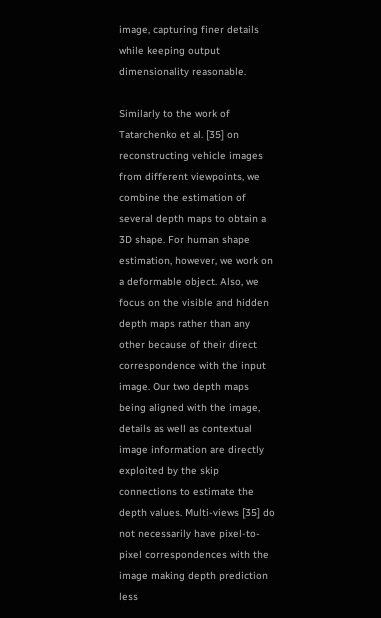image, capturing finer details while keeping output dimensionality reasonable.

Similarly to the work of Tatarchenko et al. [35] on reconstructing vehicle images from different viewpoints, we combine the estimation of several depth maps to obtain a 3D shape. For human shape estimation, however, we work on a deformable object. Also, we focus on the visible and hidden depth maps rather than any other because of their direct correspondence with the input image. Our two depth maps being aligned with the image, details as well as contextual image information are directly exploited by the skip connections to estimate the depth values. Multi-views [35] do not necessarily have pixel-to-pixel correspondences with the image making depth prediction less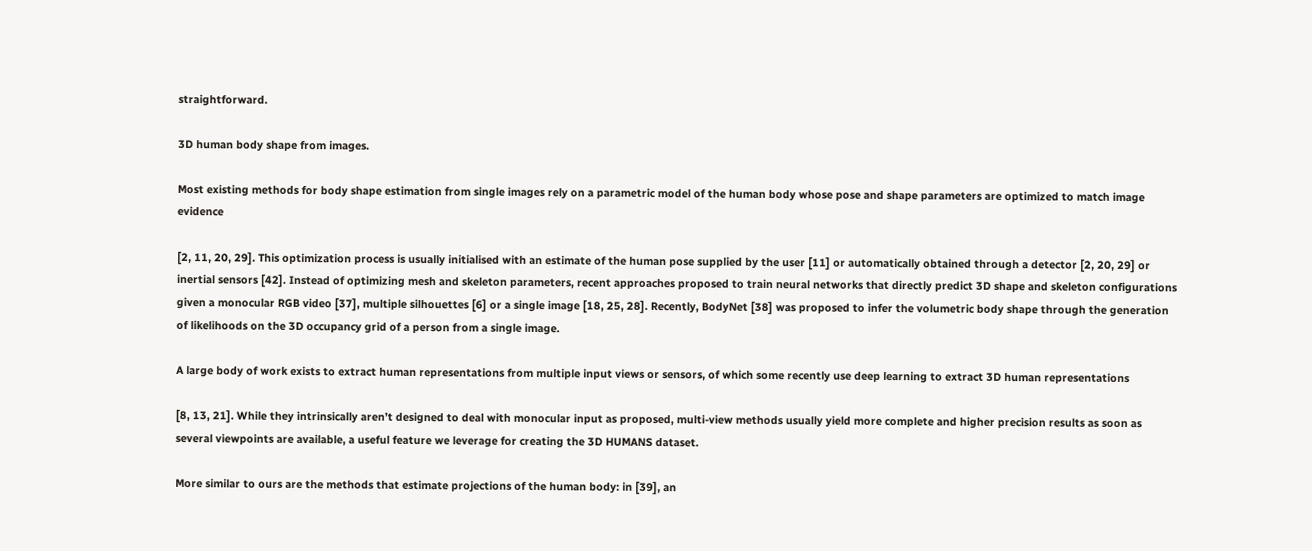straightforward.

3D human body shape from images.

Most existing methods for body shape estimation from single images rely on a parametric model of the human body whose pose and shape parameters are optimized to match image evidence

[2, 11, 20, 29]. This optimization process is usually initialised with an estimate of the human pose supplied by the user [11] or automatically obtained through a detector [2, 20, 29] or inertial sensors [42]. Instead of optimizing mesh and skeleton parameters, recent approaches proposed to train neural networks that directly predict 3D shape and skeleton configurations given a monocular RGB video [37], multiple silhouettes [6] or a single image [18, 25, 28]. Recently, BodyNet [38] was proposed to infer the volumetric body shape through the generation of likelihoods on the 3D occupancy grid of a person from a single image.

A large body of work exists to extract human representations from multiple input views or sensors, of which some recently use deep learning to extract 3D human representations

[8, 13, 21]. While they intrinsically aren’t designed to deal with monocular input as proposed, multi-view methods usually yield more complete and higher precision results as soon as several viewpoints are available, a useful feature we leverage for creating the 3D HUMANS dataset.

More similar to ours are the methods that estimate projections of the human body: in [39], an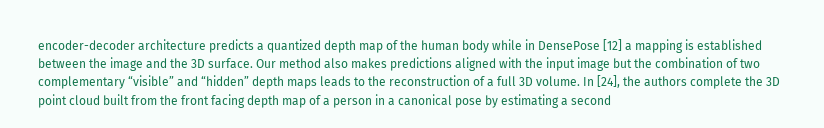encoder-decoder architecture predicts a quantized depth map of the human body while in DensePose [12] a mapping is established between the image and the 3D surface. Our method also makes predictions aligned with the input image but the combination of two complementary “visible” and “hidden” depth maps leads to the reconstruction of a full 3D volume. In [24], the authors complete the 3D point cloud built from the front facing depth map of a person in a canonical pose by estimating a second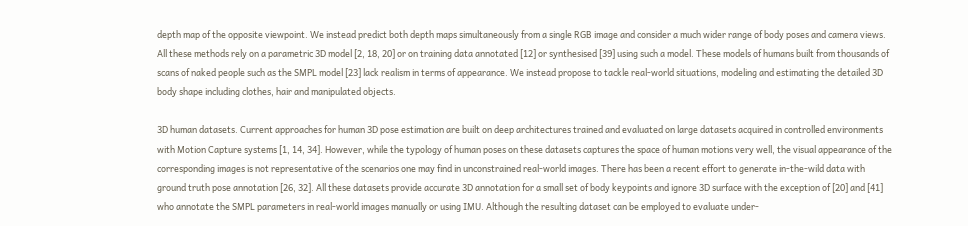depth map of the opposite viewpoint. We instead predict both depth maps simultaneously from a single RGB image and consider a much wider range of body poses and camera views. All these methods rely on a parametric 3D model [2, 18, 20] or on training data annotated [12] or synthesised [39] using such a model. These models of humans built from thousands of scans of naked people such as the SMPL model [23] lack realism in terms of appearance. We instead propose to tackle real-world situations, modeling and estimating the detailed 3D body shape including clothes, hair and manipulated objects.

3D human datasets. Current approaches for human 3D pose estimation are built on deep architectures trained and evaluated on large datasets acquired in controlled environments with Motion Capture systems [1, 14, 34]. However, while the typology of human poses on these datasets captures the space of human motions very well, the visual appearance of the corresponding images is not representative of the scenarios one may find in unconstrained real-world images. There has been a recent effort to generate in-the-wild data with ground truth pose annotation [26, 32]. All these datasets provide accurate 3D annotation for a small set of body keypoints and ignore 3D surface with the exception of [20] and [41] who annotate the SMPL parameters in real-world images manually or using IMU. Although the resulting dataset can be employed to evaluate under-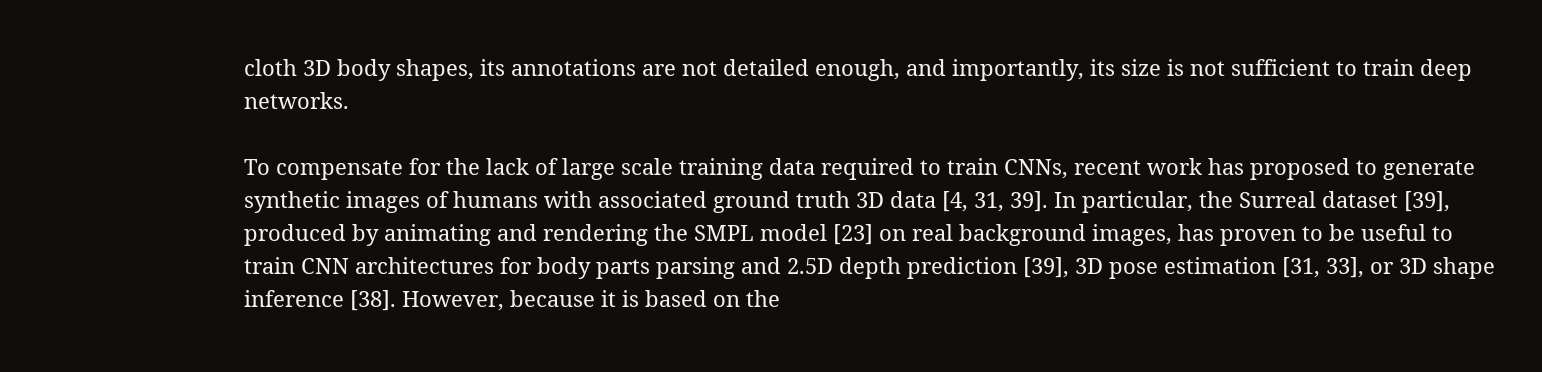cloth 3D body shapes, its annotations are not detailed enough, and importantly, its size is not sufficient to train deep networks.

To compensate for the lack of large scale training data required to train CNNs, recent work has proposed to generate synthetic images of humans with associated ground truth 3D data [4, 31, 39]. In particular, the Surreal dataset [39], produced by animating and rendering the SMPL model [23] on real background images, has proven to be useful to train CNN architectures for body parts parsing and 2.5D depth prediction [39], 3D pose estimation [31, 33], or 3D shape inference [38]. However, because it is based on the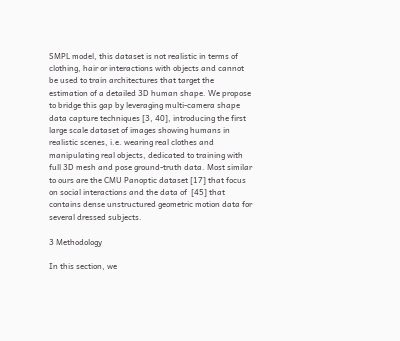SMPL model, this dataset is not realistic in terms of clothing, hair or interactions with objects and cannot be used to train architectures that target the estimation of a detailed 3D human shape. We propose to bridge this gap by leveraging multi-camera shape data capture techniques [3, 40], introducing the first large scale dataset of images showing humans in realistic scenes, i.e. wearing real clothes and manipulating real objects, dedicated to training with full 3D mesh and pose ground-truth data. Most similar to ours are the CMU Panoptic dataset [17] that focus on social interactions and the data of  [45] that contains dense unstructured geometric motion data for several dressed subjects.

3 Methodology

In this section, we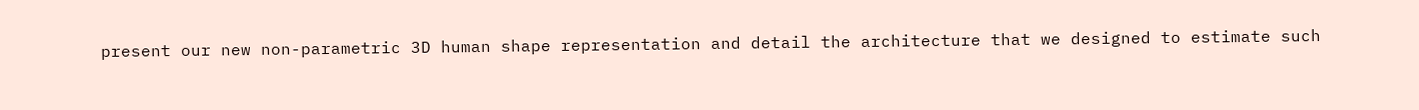present our new non-parametric 3D human shape representation and detail the architecture that we designed to estimate such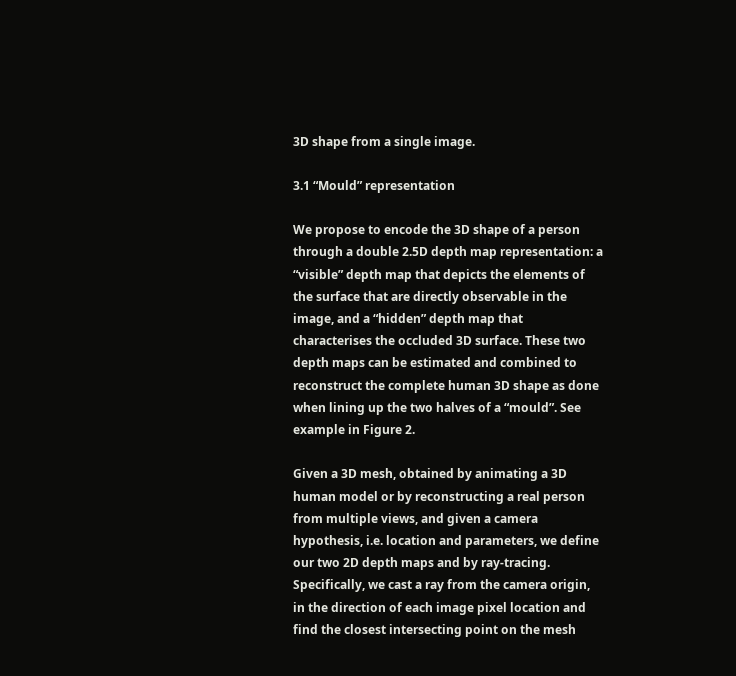3D shape from a single image.

3.1 “Mould” representation

We propose to encode the 3D shape of a person through a double 2.5D depth map representation: a “visible” depth map that depicts the elements of the surface that are directly observable in the image, and a “hidden” depth map that characterises the occluded 3D surface. These two depth maps can be estimated and combined to reconstruct the complete human 3D shape as done when lining up the two halves of a “mould”. See example in Figure 2.

Given a 3D mesh, obtained by animating a 3D human model or by reconstructing a real person from multiple views, and given a camera hypothesis, i.e. location and parameters, we define our two 2D depth maps and by ray-tracing. Specifically, we cast a ray from the camera origin, in the direction of each image pixel location and find the closest intersecting point on the mesh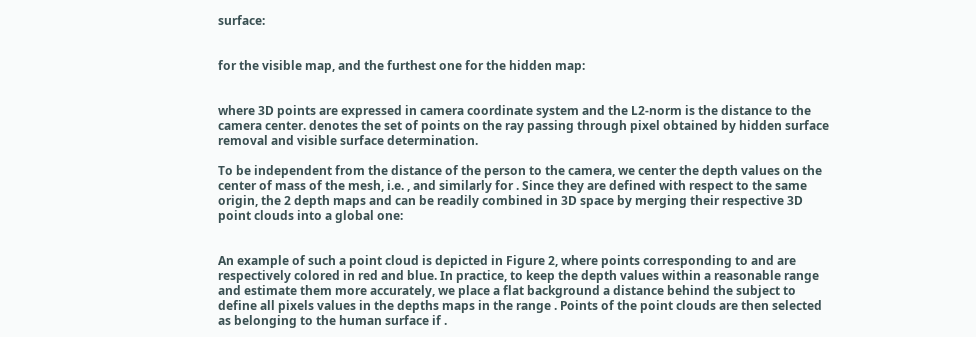surface:


for the visible map, and the furthest one for the hidden map:


where 3D points are expressed in camera coordinate system and the L2-norm is the distance to the camera center. denotes the set of points on the ray passing through pixel obtained by hidden surface removal and visible surface determination.

To be independent from the distance of the person to the camera, we center the depth values on the center of mass of the mesh, i.e. , and similarly for . Since they are defined with respect to the same origin, the 2 depth maps and can be readily combined in 3D space by merging their respective 3D point clouds into a global one:


An example of such a point cloud is depicted in Figure 2, where points corresponding to and are respectively colored in red and blue. In practice, to keep the depth values within a reasonable range and estimate them more accurately, we place a flat background a distance behind the subject to define all pixels values in the depths maps in the range . Points of the point clouds are then selected as belonging to the human surface if .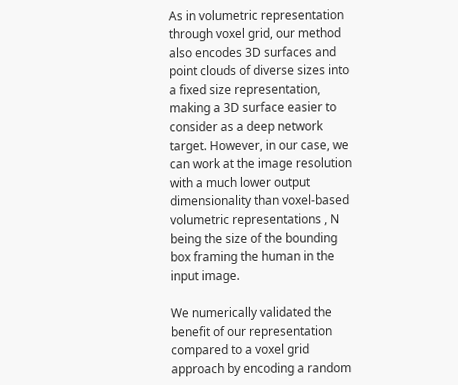As in volumetric representation through voxel grid, our method also encodes 3D surfaces and point clouds of diverse sizes into a fixed size representation, making a 3D surface easier to consider as a deep network target. However, in our case, we can work at the image resolution with a much lower output dimensionality than voxel-based volumetric representations , N being the size of the bounding box framing the human in the input image.

We numerically validated the benefit of our representation compared to a voxel grid approach by encoding a random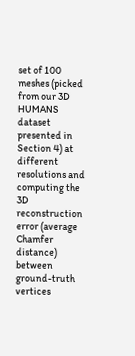set of 100 meshes (picked from our 3D HUMANS dataset presented in Section 4) at different resolutions and computing the 3D reconstruction error (average Chamfer distance) between ground-truth vertices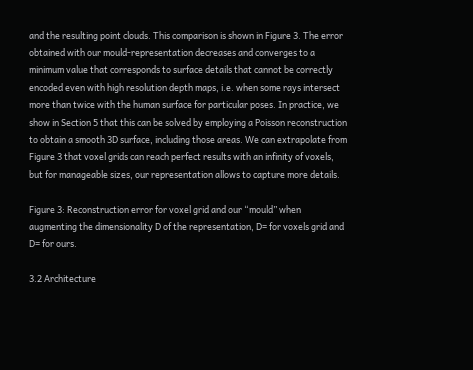and the resulting point clouds. This comparison is shown in Figure 3. The error obtained with our mould-representation decreases and converges to a minimum value that corresponds to surface details that cannot be correctly encoded even with high resolution depth maps, i.e. when some rays intersect more than twice with the human surface for particular poses. In practice, we show in Section 5 that this can be solved by employing a Poisson reconstruction to obtain a smooth 3D surface, including those areas. We can extrapolate from Figure 3 that voxel grids can reach perfect results with an infinity of voxels, but for manageable sizes, our representation allows to capture more details.

Figure 3: Reconstruction error for voxel grid and our “mould” when augmenting the dimensionality D of the representation, D= for voxels grid and D= for ours.

3.2 Architecture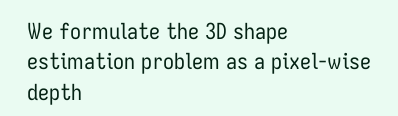We formulate the 3D shape estimation problem as a pixel-wise depth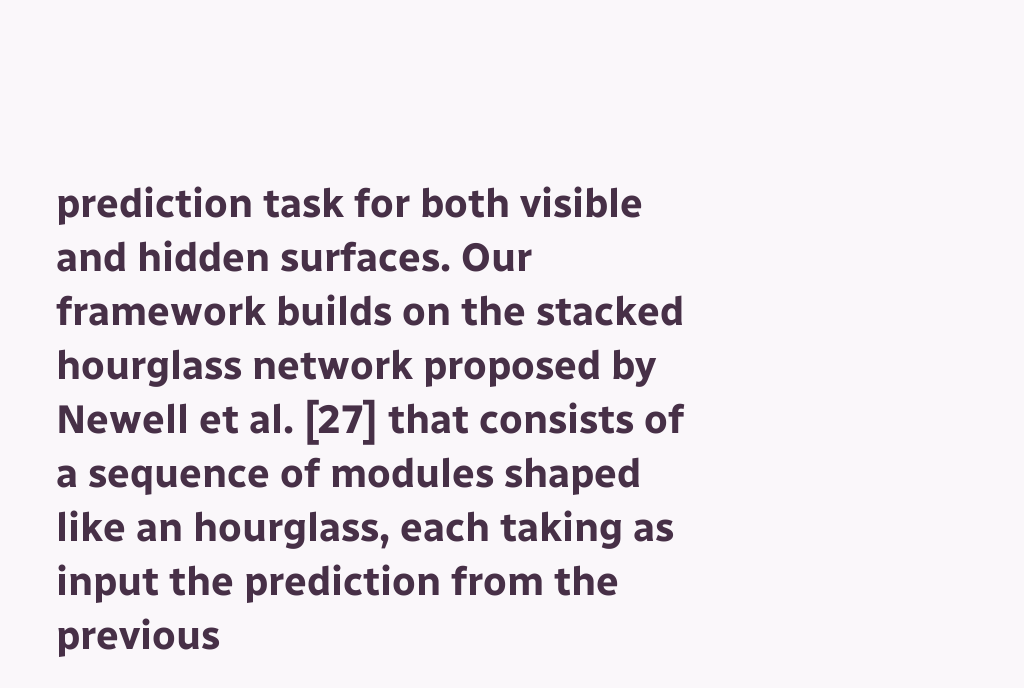prediction task for both visible and hidden surfaces. Our framework builds on the stacked hourglass network proposed by Newell et al. [27] that consists of a sequence of modules shaped like an hourglass, each taking as input the prediction from the previous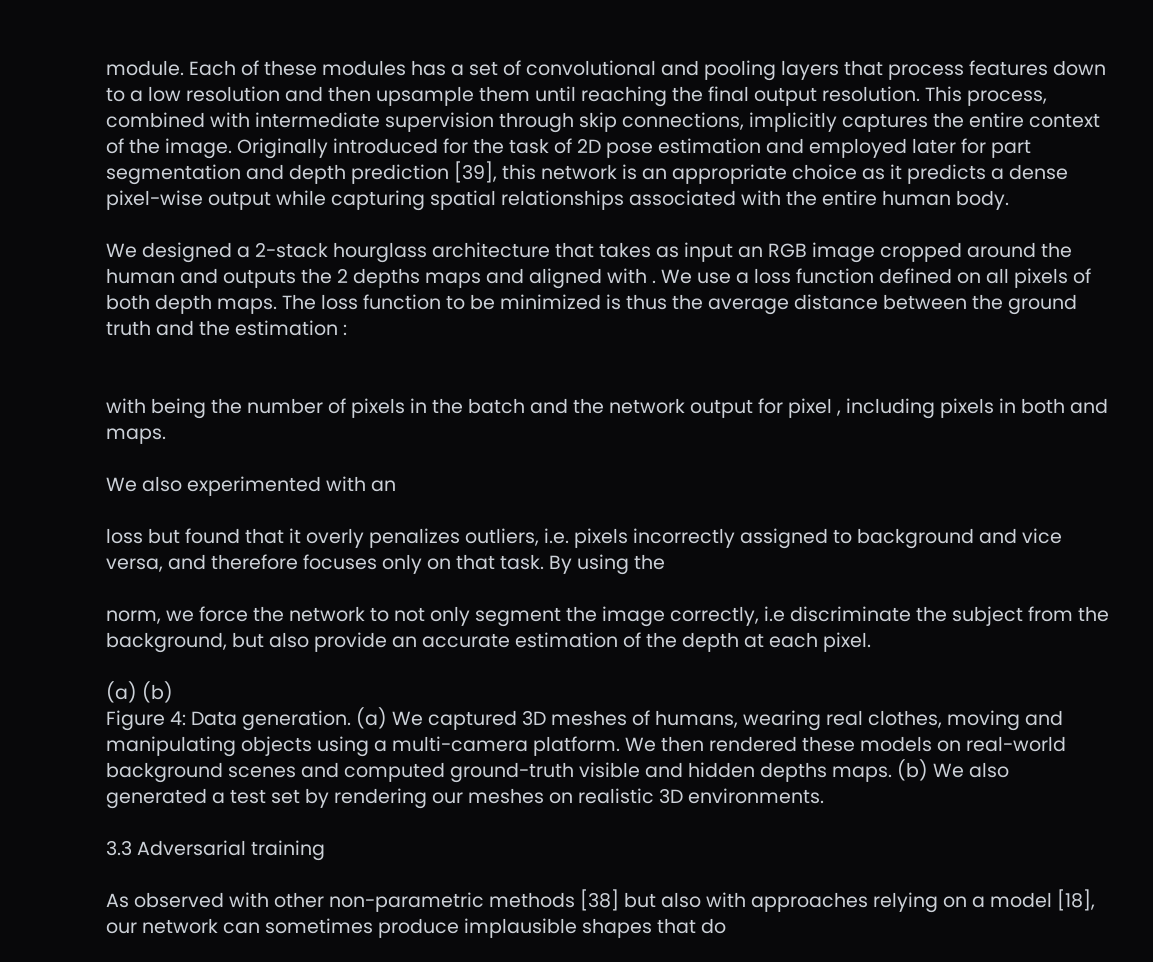module. Each of these modules has a set of convolutional and pooling layers that process features down to a low resolution and then upsample them until reaching the final output resolution. This process, combined with intermediate supervision through skip connections, implicitly captures the entire context of the image. Originally introduced for the task of 2D pose estimation and employed later for part segmentation and depth prediction [39], this network is an appropriate choice as it predicts a dense pixel-wise output while capturing spatial relationships associated with the entire human body.

We designed a 2-stack hourglass architecture that takes as input an RGB image cropped around the human and outputs the 2 depths maps and aligned with . We use a loss function defined on all pixels of both depth maps. The loss function to be minimized is thus the average distance between the ground truth and the estimation :


with being the number of pixels in the batch and the network output for pixel , including pixels in both and maps.

We also experimented with an

loss but found that it overly penalizes outliers, i.e. pixels incorrectly assigned to background and vice versa, and therefore focuses only on that task. By using the

norm, we force the network to not only segment the image correctly, i.e discriminate the subject from the background, but also provide an accurate estimation of the depth at each pixel.

(a) (b)
Figure 4: Data generation. (a) We captured 3D meshes of humans, wearing real clothes, moving and manipulating objects using a multi-camera platform. We then rendered these models on real-world background scenes and computed ground-truth visible and hidden depths maps. (b) We also generated a test set by rendering our meshes on realistic 3D environments.

3.3 Adversarial training

As observed with other non-parametric methods [38] but also with approaches relying on a model [18], our network can sometimes produce implausible shapes that do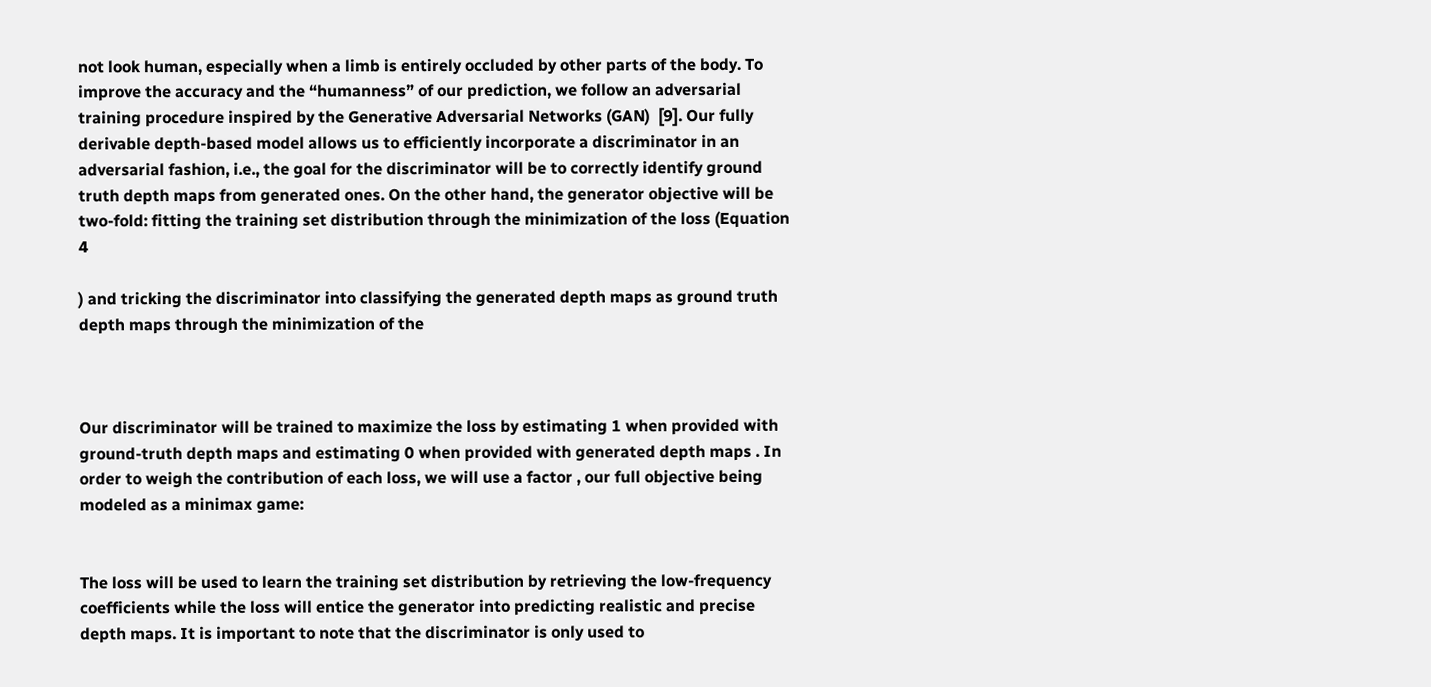not look human, especially when a limb is entirely occluded by other parts of the body. To improve the accuracy and the “humanness” of our prediction, we follow an adversarial training procedure inspired by the Generative Adversarial Networks (GAN)  [9]. Our fully derivable depth-based model allows us to efficiently incorporate a discriminator in an adversarial fashion, i.e., the goal for the discriminator will be to correctly identify ground truth depth maps from generated ones. On the other hand, the generator objective will be two-fold: fitting the training set distribution through the minimization of the loss (Equation 4

) and tricking the discriminator into classifying the generated depth maps as ground truth depth maps through the minimization of the



Our discriminator will be trained to maximize the loss by estimating 1 when provided with ground-truth depth maps and estimating 0 when provided with generated depth maps . In order to weigh the contribution of each loss, we will use a factor , our full objective being modeled as a minimax game:


The loss will be used to learn the training set distribution by retrieving the low-frequency coefficients while the loss will entice the generator into predicting realistic and precise depth maps. It is important to note that the discriminator is only used to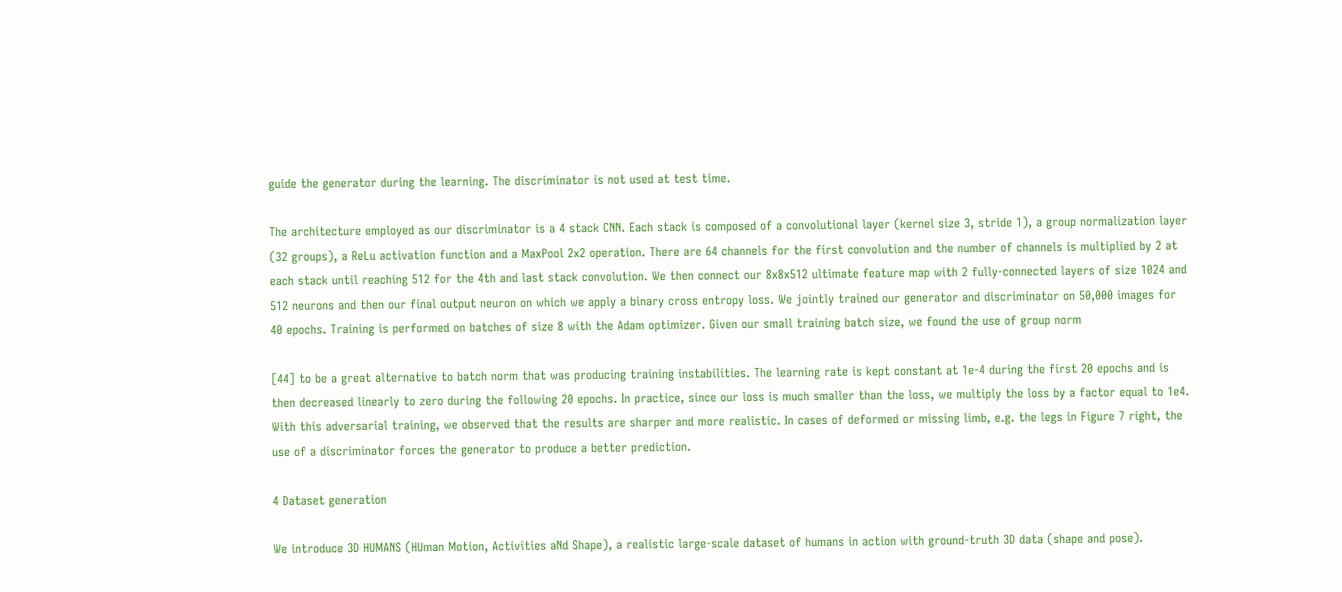guide the generator during the learning. The discriminator is not used at test time.

The architecture employed as our discriminator is a 4 stack CNN. Each stack is composed of a convolutional layer (kernel size 3, stride 1), a group normalization layer (32 groups), a ReLu activation function and a MaxPool 2x2 operation. There are 64 channels for the first convolution and the number of channels is multiplied by 2 at each stack until reaching 512 for the 4th and last stack convolution. We then connect our 8x8x512 ultimate feature map with 2 fully-connected layers of size 1024 and 512 neurons and then our final output neuron on which we apply a binary cross entropy loss. We jointly trained our generator and discriminator on 50,000 images for 40 epochs. Training is performed on batches of size 8 with the Adam optimizer. Given our small training batch size, we found the use of group norm

[44] to be a great alternative to batch norm that was producing training instabilities. The learning rate is kept constant at 1e-4 during the first 20 epochs and is then decreased linearly to zero during the following 20 epochs. In practice, since our loss is much smaller than the loss, we multiply the loss by a factor equal to 1e4. With this adversarial training, we observed that the results are sharper and more realistic. In cases of deformed or missing limb, e.g. the legs in Figure 7 right, the use of a discriminator forces the generator to produce a better prediction.

4 Dataset generation

We introduce 3D HUMANS (HUman Motion, Activities aNd Shape), a realistic large-scale dataset of humans in action with ground-truth 3D data (shape and pose).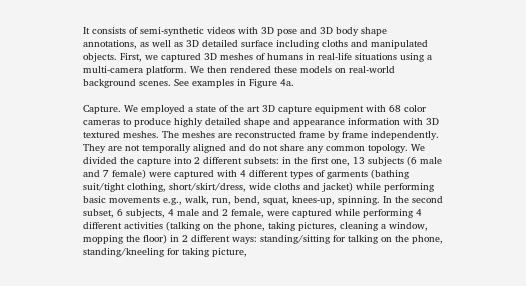It consists of semi-synthetic videos with 3D pose and 3D body shape annotations, as well as 3D detailed surface including cloths and manipulated objects. First, we captured 3D meshes of humans in real-life situations using a multi-camera platform. We then rendered these models on real-world background scenes. See examples in Figure 4a.

Capture. We employed a state of the art 3D capture equipment with 68 color cameras to produce highly detailed shape and appearance information with 3D textured meshes. The meshes are reconstructed frame by frame independently. They are not temporally aligned and do not share any common topology. We divided the capture into 2 different subsets: in the first one, 13 subjects (6 male and 7 female) were captured with 4 different types of garments (bathing suit/tight clothing, short/skirt/dress, wide cloths and jacket) while performing basic movements e.g., walk, run, bend, squat, knees-up, spinning. In the second subset, 6 subjects, 4 male and 2 female, were captured while performing 4 different activities (talking on the phone, taking pictures, cleaning a window, mopping the floor) in 2 different ways: standing/sitting for talking on the phone, standing/kneeling for taking picture,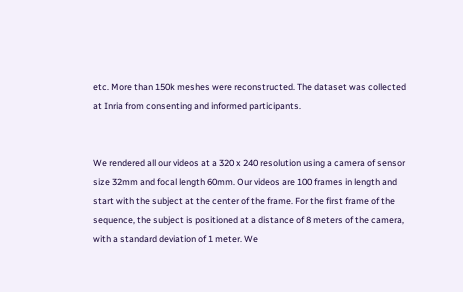etc. More than 150k meshes were reconstructed. The dataset was collected at Inria from consenting and informed participants.


We rendered all our videos at a 320 x 240 resolution using a camera of sensor size 32mm and focal length 60mm. Our videos are 100 frames in length and start with the subject at the center of the frame. For the first frame of the sequence, the subject is positioned at a distance of 8 meters of the camera, with a standard deviation of 1 meter. We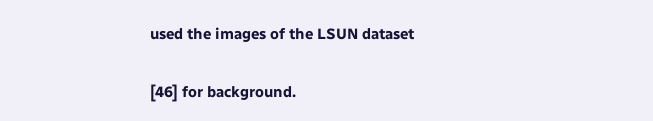used the images of the LSUN dataset

[46] for background.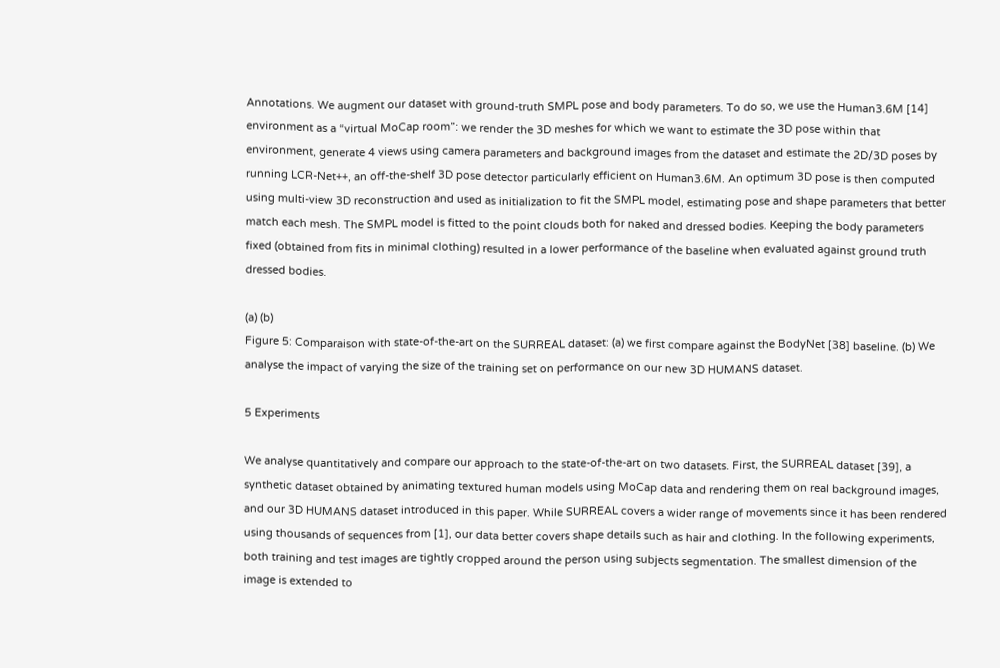Annotations. We augment our dataset with ground-truth SMPL pose and body parameters. To do so, we use the Human3.6M [14] environment as a “virtual MoCap room”: we render the 3D meshes for which we want to estimate the 3D pose within that environment, generate 4 views using camera parameters and background images from the dataset and estimate the 2D/3D poses by running LCR-Net++, an off-the-shelf 3D pose detector particularly efficient on Human3.6M. An optimum 3D pose is then computed using multi-view 3D reconstruction and used as initialization to fit the SMPL model, estimating pose and shape parameters that better match each mesh. The SMPL model is fitted to the point clouds both for naked and dressed bodies. Keeping the body parameters fixed (obtained from fits in minimal clothing) resulted in a lower performance of the baseline when evaluated against ground truth dressed bodies.

(a) (b)
Figure 5: Comparaison with state-of-the-art on the SURREAL dataset: (a) we first compare against the BodyNet [38] baseline. (b) We analyse the impact of varying the size of the training set on performance on our new 3D HUMANS dataset.

5 Experiments

We analyse quantitatively and compare our approach to the state-of-the-art on two datasets. First, the SURREAL dataset [39], a synthetic dataset obtained by animating textured human models using MoCap data and rendering them on real background images, and our 3D HUMANS dataset introduced in this paper. While SURREAL covers a wider range of movements since it has been rendered using thousands of sequences from [1], our data better covers shape details such as hair and clothing. In the following experiments, both training and test images are tightly cropped around the person using subjects segmentation. The smallest dimension of the image is extended to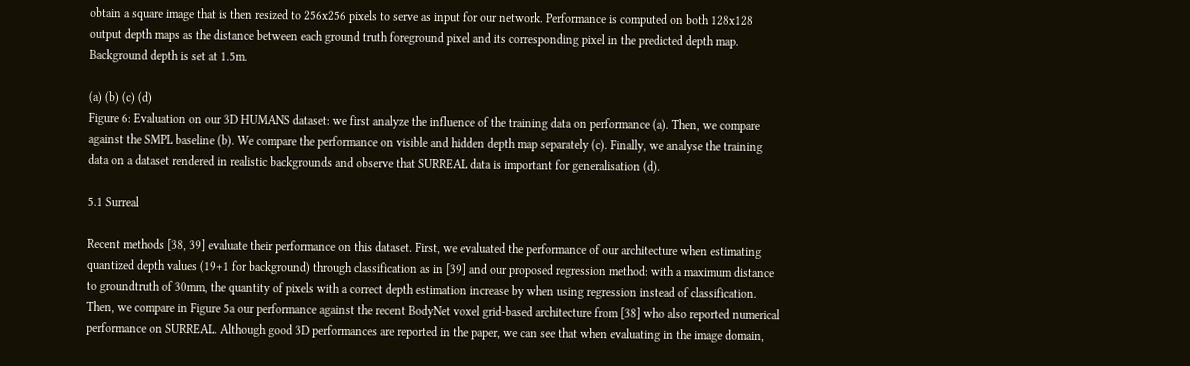obtain a square image that is then resized to 256x256 pixels to serve as input for our network. Performance is computed on both 128x128 output depth maps as the distance between each ground truth foreground pixel and its corresponding pixel in the predicted depth map. Background depth is set at 1.5m.

(a) (b) (c) (d)
Figure 6: Evaluation on our 3D HUMANS dataset: we first analyze the influence of the training data on performance (a). Then, we compare against the SMPL baseline (b). We compare the performance on visible and hidden depth map separately (c). Finally, we analyse the training data on a dataset rendered in realistic backgrounds and observe that SURREAL data is important for generalisation (d).

5.1 Surreal

Recent methods [38, 39] evaluate their performance on this dataset. First, we evaluated the performance of our architecture when estimating quantized depth values (19+1 for background) through classification as in [39] and our proposed regression method: with a maximum distance to groundtruth of 30mm, the quantity of pixels with a correct depth estimation increase by when using regression instead of classification. Then, we compare in Figure 5a our performance against the recent BodyNet voxel grid-based architecture from [38] who also reported numerical performance on SURREAL. Although good 3D performances are reported in the paper, we can see that when evaluating in the image domain,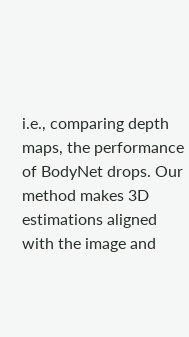i.e., comparing depth maps, the performance of BodyNet drops. Our method makes 3D estimations aligned with the image and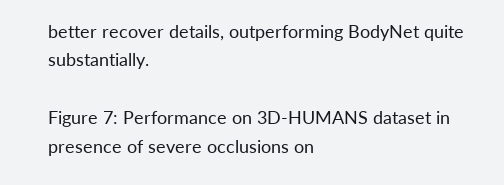better recover details, outperforming BodyNet quite substantially.

Figure 7: Performance on 3D-HUMANS dataset in presence of severe occlusions on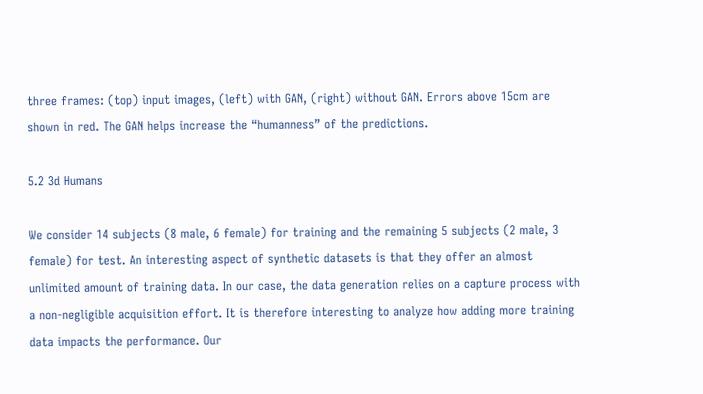three frames: (top) input images, (left) with GAN, (right) without GAN. Errors above 15cm are shown in red. The GAN helps increase the “humanness” of the predictions.

5.2 3d Humans

We consider 14 subjects (8 male, 6 female) for training and the remaining 5 subjects (2 male, 3 female) for test. An interesting aspect of synthetic datasets is that they offer an almost unlimited amount of training data. In our case, the data generation relies on a capture process with a non-negligible acquisition effort. It is therefore interesting to analyze how adding more training data impacts the performance. Our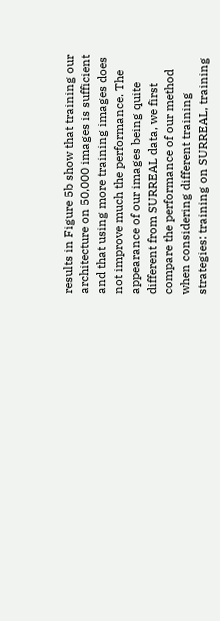results in Figure 5b show that training our architecture on 50,000 images is sufficient and that using more training images does not improve much the performance. The appearance of our images being quite different from SURREAL data, we first compare the performance of our method when considering different training strategies: training on SURREAL, training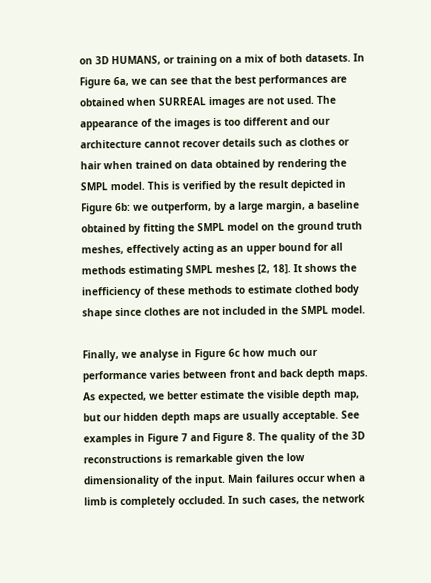on 3D HUMANS, or training on a mix of both datasets. In Figure 6a, we can see that the best performances are obtained when SURREAL images are not used. The appearance of the images is too different and our architecture cannot recover details such as clothes or hair when trained on data obtained by rendering the SMPL model. This is verified by the result depicted in Figure 6b: we outperform, by a large margin, a baseline obtained by fitting the SMPL model on the ground truth meshes, effectively acting as an upper bound for all methods estimating SMPL meshes [2, 18]. It shows the inefficiency of these methods to estimate clothed body shape since clothes are not included in the SMPL model.

Finally, we analyse in Figure 6c how much our performance varies between front and back depth maps. As expected, we better estimate the visible depth map, but our hidden depth maps are usually acceptable. See examples in Figure 7 and Figure 8. The quality of the 3D reconstructions is remarkable given the low dimensionality of the input. Main failures occur when a limb is completely occluded. In such cases, the network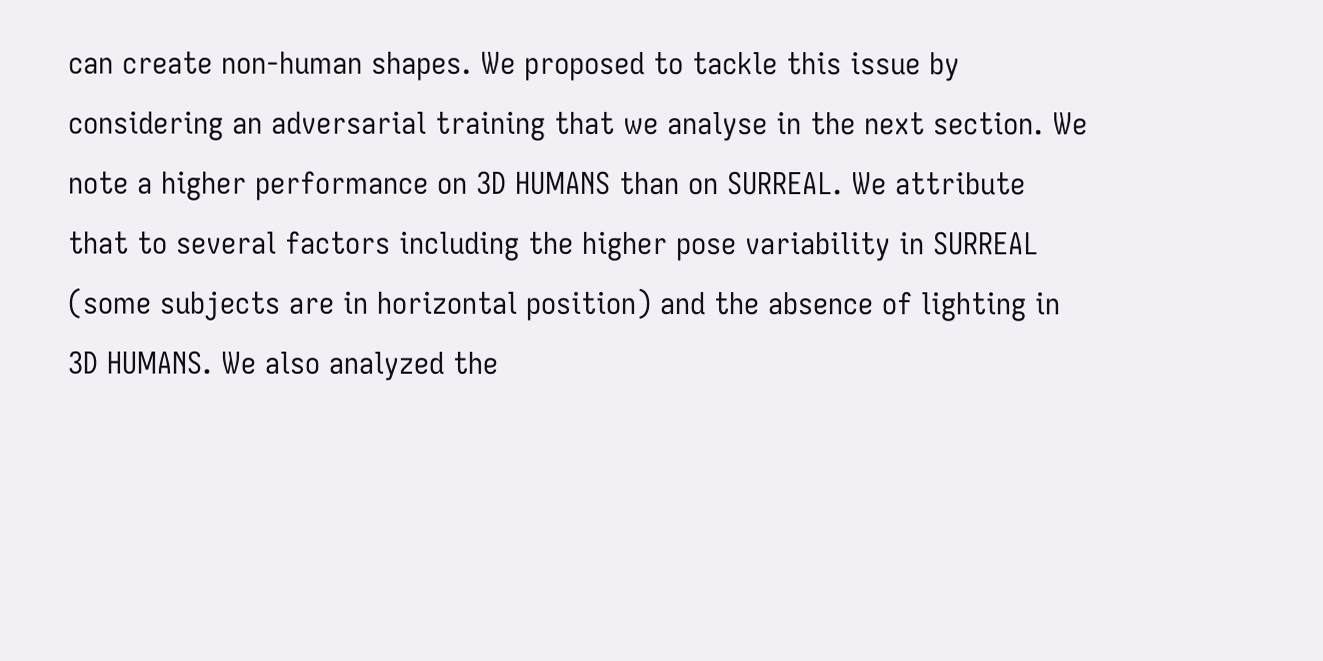can create non-human shapes. We proposed to tackle this issue by considering an adversarial training that we analyse in the next section. We note a higher performance on 3D HUMANS than on SURREAL. We attribute that to several factors including the higher pose variability in SURREAL (some subjects are in horizontal position) and the absence of lighting in 3D HUMANS. We also analyzed the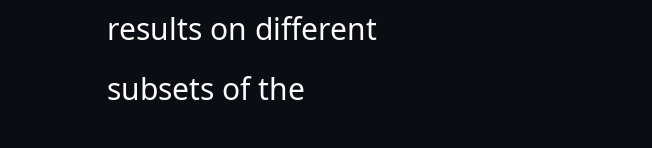results on different subsets of the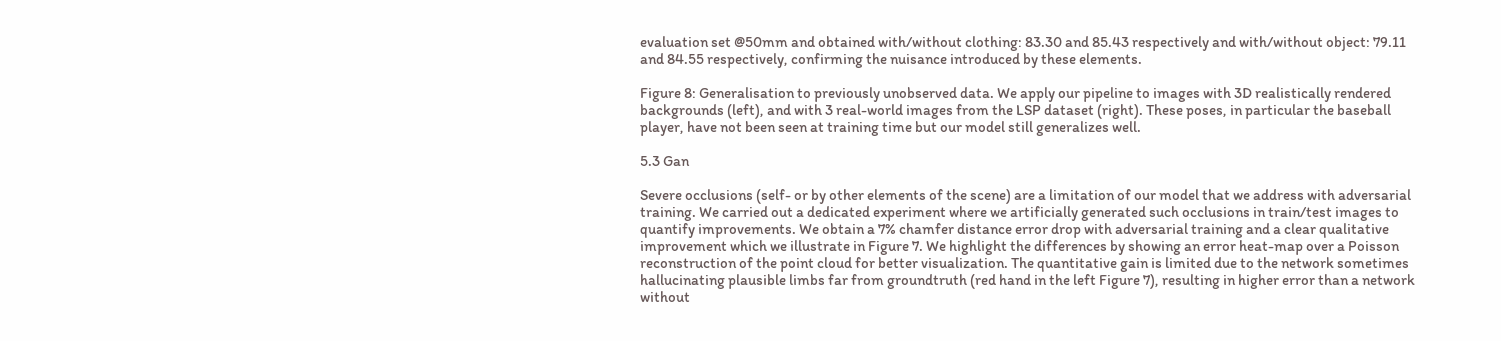evaluation set @50mm and obtained with/without clothing: 83.30 and 85.43 respectively and with/without object: 79.11 and 84.55 respectively, confirming the nuisance introduced by these elements.

Figure 8: Generalisation to previously unobserved data. We apply our pipeline to images with 3D realistically rendered backgrounds (left), and with 3 real-world images from the LSP dataset (right). These poses, in particular the baseball player, have not been seen at training time but our model still generalizes well.

5.3 Gan

Severe occlusions (self- or by other elements of the scene) are a limitation of our model that we address with adversarial training. We carried out a dedicated experiment where we artificially generated such occlusions in train/test images to quantify improvements. We obtain a 7% chamfer distance error drop with adversarial training and a clear qualitative improvement which we illustrate in Figure 7. We highlight the differences by showing an error heat-map over a Poisson reconstruction of the point cloud for better visualization. The quantitative gain is limited due to the network sometimes hallucinating plausible limbs far from groundtruth (red hand in the left Figure 7), resulting in higher error than a network without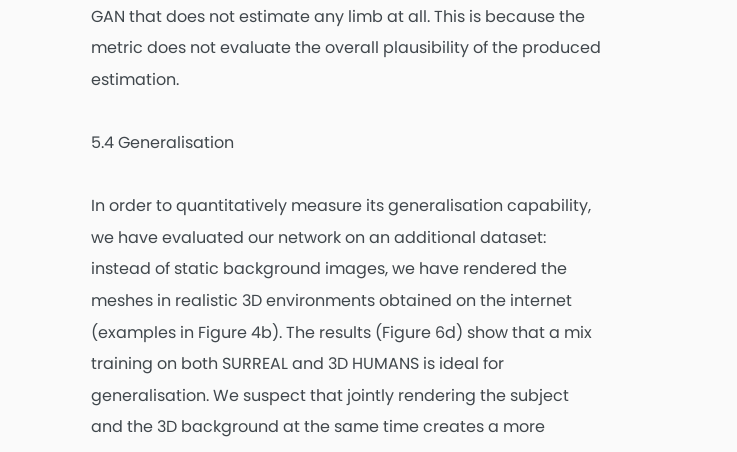GAN that does not estimate any limb at all. This is because the metric does not evaluate the overall plausibility of the produced estimation.

5.4 Generalisation

In order to quantitatively measure its generalisation capability, we have evaluated our network on an additional dataset: instead of static background images, we have rendered the meshes in realistic 3D environments obtained on the internet (examples in Figure 4b). The results (Figure 6d) show that a mix training on both SURREAL and 3D HUMANS is ideal for generalisation. We suspect that jointly rendering the subject and the 3D background at the same time creates a more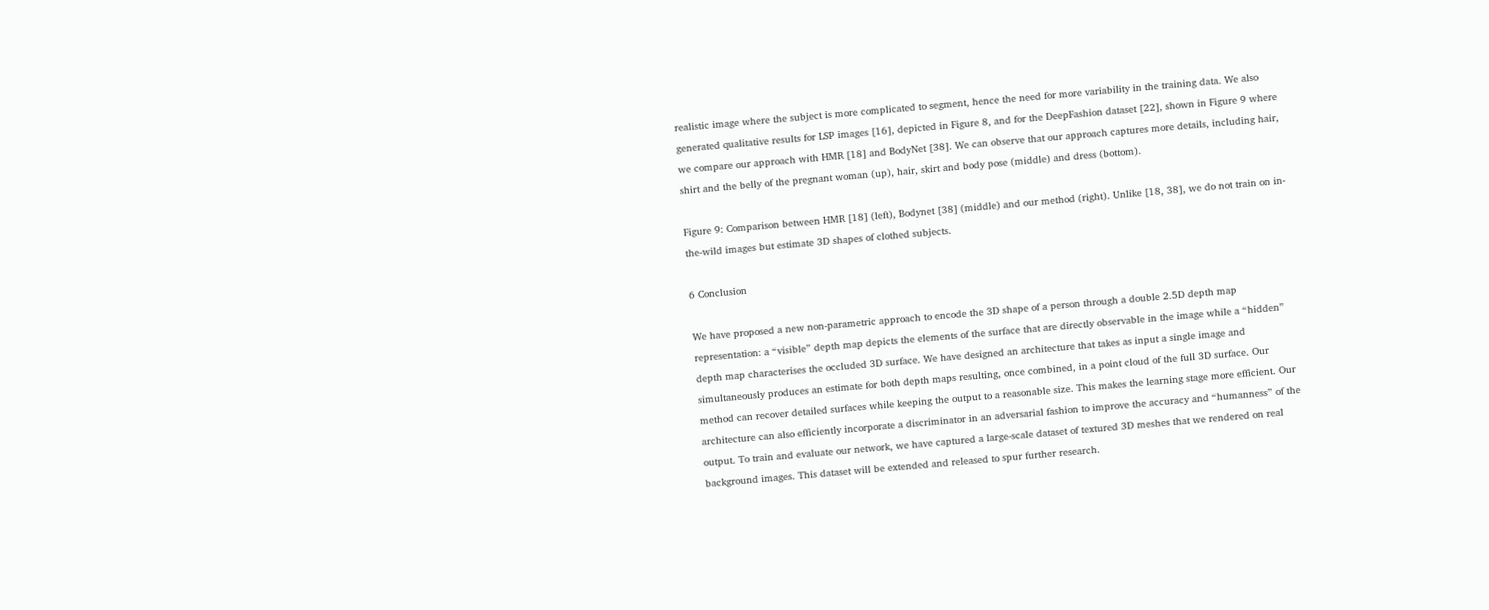realistic image where the subject is more complicated to segment, hence the need for more variability in the training data. We also generated qualitative results for LSP images [16], depicted in Figure 8, and for the DeepFashion dataset [22], shown in Figure 9 where we compare our approach with HMR [18] and BodyNet [38]. We can observe that our approach captures more details, including hair, shirt and the belly of the pregnant woman (up), hair, skirt and body pose (middle) and dress (bottom).

Figure 9: Comparison between HMR [18] (left), Bodynet [38] (middle) and our method (right). Unlike [18, 38], we do not train on in-the-wild images but estimate 3D shapes of clothed subjects.

6 Conclusion

We have proposed a new non-parametric approach to encode the 3D shape of a person through a double 2.5D depth map representation: a “visible” depth map depicts the elements of the surface that are directly observable in the image while a “hidden” depth map characterises the occluded 3D surface. We have designed an architecture that takes as input a single image and simultaneously produces an estimate for both depth maps resulting, once combined, in a point cloud of the full 3D surface. Our method can recover detailed surfaces while keeping the output to a reasonable size. This makes the learning stage more efficient. Our architecture can also efficiently incorporate a discriminator in an adversarial fashion to improve the accuracy and “humanness” of the output. To train and evaluate our network, we have captured a large-scale dataset of textured 3D meshes that we rendered on real background images. This dataset will be extended and released to spur further research.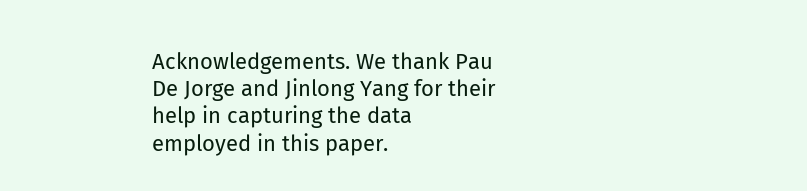Acknowledgements. We thank Pau De Jorge and Jinlong Yang for their help in capturing the data employed in this paper.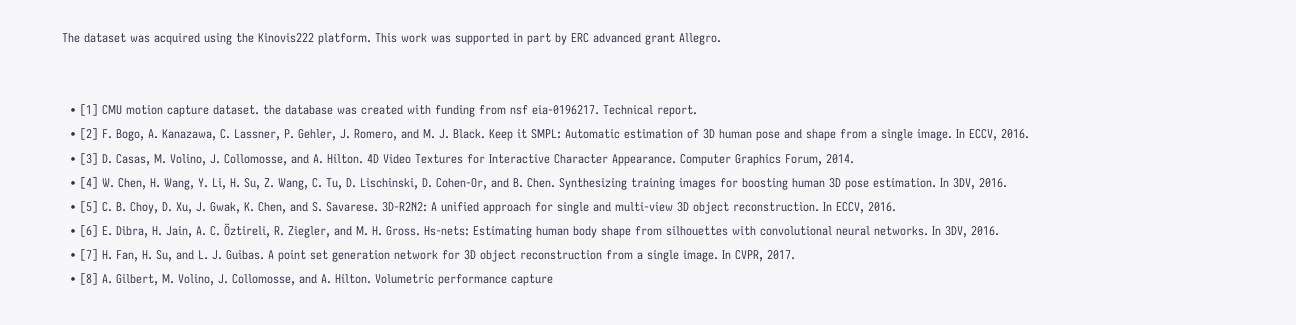The dataset was acquired using the Kinovis222 platform. This work was supported in part by ERC advanced grant Allegro.


  • [1] CMU motion capture dataset. the database was created with funding from nsf eia-0196217. Technical report.
  • [2] F. Bogo, A. Kanazawa, C. Lassner, P. Gehler, J. Romero, and M. J. Black. Keep it SMPL: Automatic estimation of 3D human pose and shape from a single image. In ECCV, 2016.
  • [3] D. Casas, M. Volino, J. Collomosse, and A. Hilton. 4D Video Textures for Interactive Character Appearance. Computer Graphics Forum, 2014.
  • [4] W. Chen, H. Wang, Y. Li, H. Su, Z. Wang, C. Tu, D. Lischinski, D. Cohen-Or, and B. Chen. Synthesizing training images for boosting human 3D pose estimation. In 3DV, 2016.
  • [5] C. B. Choy, D. Xu, J. Gwak, K. Chen, and S. Savarese. 3D-R2N2: A unified approach for single and multi-view 3D object reconstruction. In ECCV, 2016.
  • [6] E. Dibra, H. Jain, A. C. Öztireli, R. Ziegler, and M. H. Gross. Hs-nets: Estimating human body shape from silhouettes with convolutional neural networks. In 3DV, 2016.
  • [7] H. Fan, H. Su, and L. J. Guibas. A point set generation network for 3D object reconstruction from a single image. In CVPR, 2017.
  • [8] A. Gilbert, M. Volino, J. Collomosse, and A. Hilton. Volumetric performance capture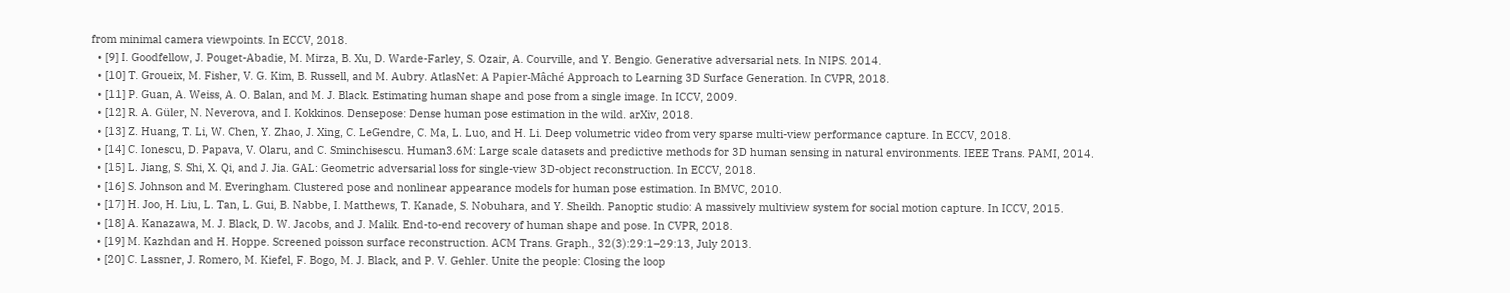from minimal camera viewpoints. In ECCV, 2018.
  • [9] I. Goodfellow, J. Pouget-Abadie, M. Mirza, B. Xu, D. Warde-Farley, S. Ozair, A. Courville, and Y. Bengio. Generative adversarial nets. In NIPS. 2014.
  • [10] T. Groueix, M. Fisher, V. G. Kim, B. Russell, and M. Aubry. AtlasNet: A Papier-Mâché Approach to Learning 3D Surface Generation. In CVPR, 2018.
  • [11] P. Guan, A. Weiss, A. O. Balan, and M. J. Black. Estimating human shape and pose from a single image. In ICCV, 2009.
  • [12] R. A. Güler, N. Neverova, and I. Kokkinos. Densepose: Dense human pose estimation in the wild. arXiv, 2018.
  • [13] Z. Huang, T. Li, W. Chen, Y. Zhao, J. Xing, C. LeGendre, C. Ma, L. Luo, and H. Li. Deep volumetric video from very sparse multi-view performance capture. In ECCV, 2018.
  • [14] C. Ionescu, D. Papava, V. Olaru, and C. Sminchisescu. Human3.6M: Large scale datasets and predictive methods for 3D human sensing in natural environments. IEEE Trans. PAMI, 2014.
  • [15] L. Jiang, S. Shi, X. Qi, and J. Jia. GAL: Geometric adversarial loss for single-view 3D-object reconstruction. In ECCV, 2018.
  • [16] S. Johnson and M. Everingham. Clustered pose and nonlinear appearance models for human pose estimation. In BMVC, 2010.
  • [17] H. Joo, H. Liu, L. Tan, L. Gui, B. Nabbe, I. Matthews, T. Kanade, S. Nobuhara, and Y. Sheikh. Panoptic studio: A massively multiview system for social motion capture. In ICCV, 2015.
  • [18] A. Kanazawa, M. J. Black, D. W. Jacobs, and J. Malik. End-to-end recovery of human shape and pose. In CVPR, 2018.
  • [19] M. Kazhdan and H. Hoppe. Screened poisson surface reconstruction. ACM Trans. Graph., 32(3):29:1–29:13, July 2013.
  • [20] C. Lassner, J. Romero, M. Kiefel, F. Bogo, M. J. Black, and P. V. Gehler. Unite the people: Closing the loop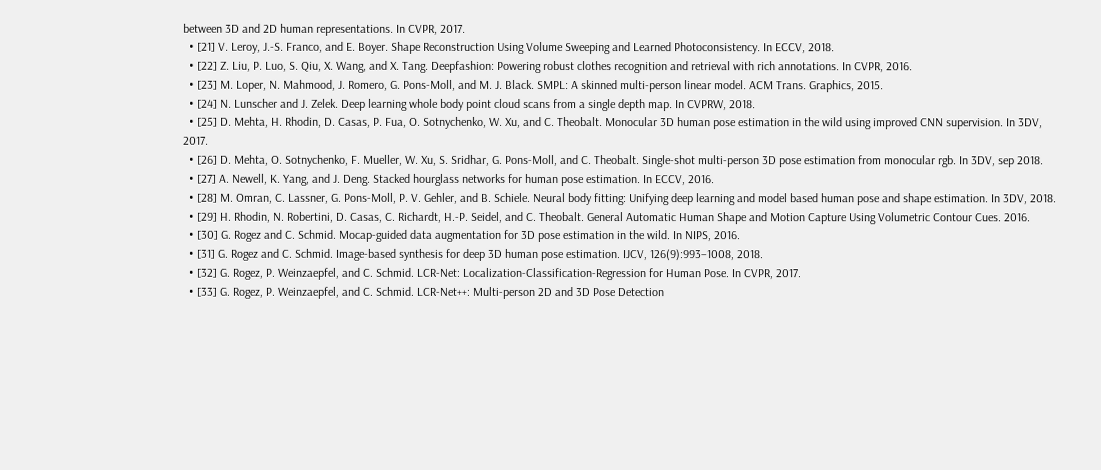between 3D and 2D human representations. In CVPR, 2017.
  • [21] V. Leroy, J.-S. Franco, and E. Boyer. Shape Reconstruction Using Volume Sweeping and Learned Photoconsistency. In ECCV, 2018.
  • [22] Z. Liu, P. Luo, S. Qiu, X. Wang, and X. Tang. Deepfashion: Powering robust clothes recognition and retrieval with rich annotations. In CVPR, 2016.
  • [23] M. Loper, N. Mahmood, J. Romero, G. Pons-Moll, and M. J. Black. SMPL: A skinned multi-person linear model. ACM Trans. Graphics, 2015.
  • [24] N. Lunscher and J. Zelek. Deep learning whole body point cloud scans from a single depth map. In CVPRW, 2018.
  • [25] D. Mehta, H. Rhodin, D. Casas, P. Fua, O. Sotnychenko, W. Xu, and C. Theobalt. Monocular 3D human pose estimation in the wild using improved CNN supervision. In 3DV, 2017.
  • [26] D. Mehta, O. Sotnychenko, F. Mueller, W. Xu, S. Sridhar, G. Pons-Moll, and C. Theobalt. Single-shot multi-person 3D pose estimation from monocular rgb. In 3DV, sep 2018.
  • [27] A. Newell, K. Yang, and J. Deng. Stacked hourglass networks for human pose estimation. In ECCV, 2016.
  • [28] M. Omran, C. Lassner, G. Pons-Moll, P. V. Gehler, and B. Schiele. Neural body fitting: Unifying deep learning and model based human pose and shape estimation. In 3DV, 2018.
  • [29] H. Rhodin, N. Robertini, D. Casas, C. Richardt, H.-P. Seidel, and C. Theobalt. General Automatic Human Shape and Motion Capture Using Volumetric Contour Cues. 2016.
  • [30] G. Rogez and C. Schmid. Mocap-guided data augmentation for 3D pose estimation in the wild. In NIPS, 2016.
  • [31] G. Rogez and C. Schmid. Image-based synthesis for deep 3D human pose estimation. IJCV, 126(9):993–1008, 2018.
  • [32] G. Rogez, P. Weinzaepfel, and C. Schmid. LCR-Net: Localization-Classification-Regression for Human Pose. In CVPR, 2017.
  • [33] G. Rogez, P. Weinzaepfel, and C. Schmid. LCR-Net++: Multi-person 2D and 3D Pose Detection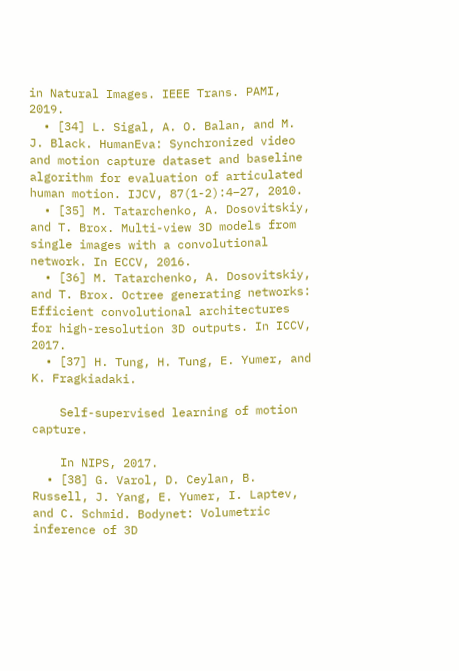in Natural Images. IEEE Trans. PAMI, 2019.
  • [34] L. Sigal, A. O. Balan, and M. J. Black. HumanEva: Synchronized video and motion capture dataset and baseline algorithm for evaluation of articulated human motion. IJCV, 87(1-2):4–27, 2010.
  • [35] M. Tatarchenko, A. Dosovitskiy, and T. Brox. Multi-view 3D models from single images with a convolutional network. In ECCV, 2016.
  • [36] M. Tatarchenko, A. Dosovitskiy, and T. Brox. Octree generating networks: Efficient convolutional architectures for high-resolution 3D outputs. In ICCV, 2017.
  • [37] H. Tung, H. Tung, E. Yumer, and K. Fragkiadaki.

    Self-supervised learning of motion capture.

    In NIPS, 2017.
  • [38] G. Varol, D. Ceylan, B. Russell, J. Yang, E. Yumer, I. Laptev, and C. Schmid. Bodynet: Volumetric inference of 3D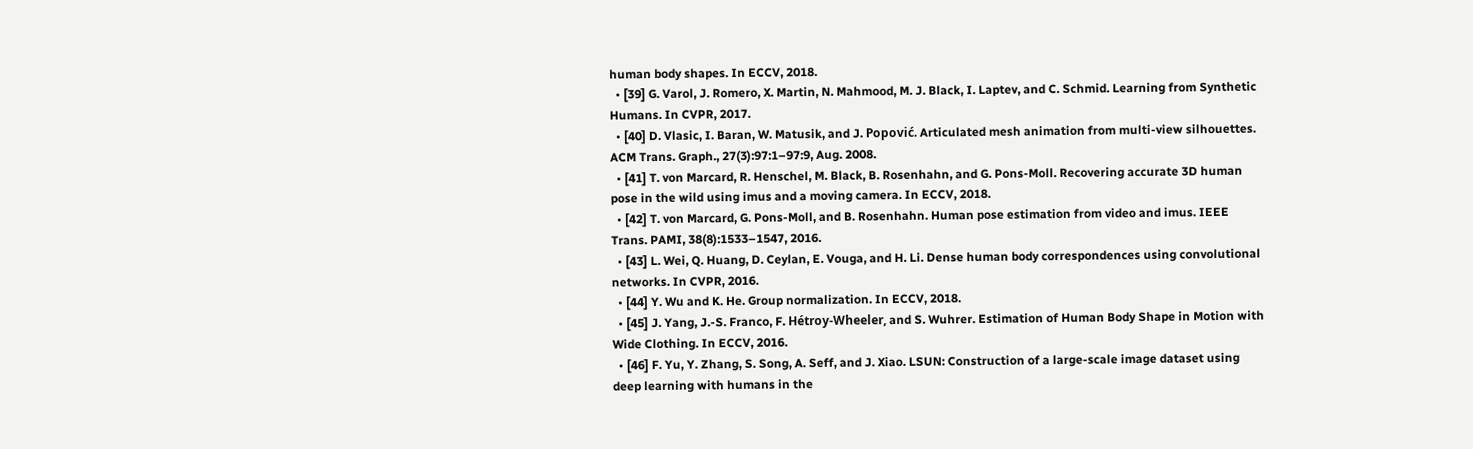human body shapes. In ECCV, 2018.
  • [39] G. Varol, J. Romero, X. Martin, N. Mahmood, M. J. Black, I. Laptev, and C. Schmid. Learning from Synthetic Humans. In CVPR, 2017.
  • [40] D. Vlasic, I. Baran, W. Matusik, and J. Popović. Articulated mesh animation from multi-view silhouettes. ACM Trans. Graph., 27(3):97:1–97:9, Aug. 2008.
  • [41] T. von Marcard, R. Henschel, M. Black, B. Rosenhahn, and G. Pons-Moll. Recovering accurate 3D human pose in the wild using imus and a moving camera. In ECCV, 2018.
  • [42] T. von Marcard, G. Pons-Moll, and B. Rosenhahn. Human pose estimation from video and imus. IEEE Trans. PAMI, 38(8):1533–1547, 2016.
  • [43] L. Wei, Q. Huang, D. Ceylan, E. Vouga, and H. Li. Dense human body correspondences using convolutional networks. In CVPR, 2016.
  • [44] Y. Wu and K. He. Group normalization. In ECCV, 2018.
  • [45] J. Yang, J.-S. Franco, F. Hétroy-Wheeler, and S. Wuhrer. Estimation of Human Body Shape in Motion with Wide Clothing. In ECCV, 2016.
  • [46] F. Yu, Y. Zhang, S. Song, A. Seff, and J. Xiao. LSUN: Construction of a large-scale image dataset using deep learning with humans in the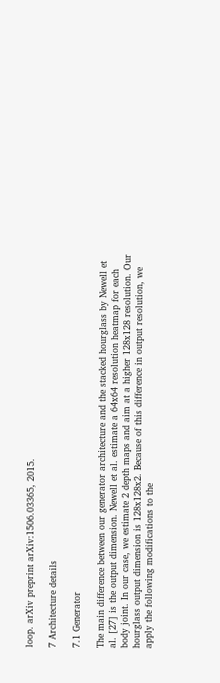loop. arXiv preprint arXiv:1506.03365, 2015.

7 Architecture details

7.1 Generator

The main difference between our generator architecture and the stacked hourglass by Newell et al. [27] is the output dimension. Newell et al. estimate a 64x64 resolution heatmap for each body joint. In our case, we estimate 2 depth maps and aim at a higher 128x128 resolution. Our hourglass output dimension is 128x128x2. Because of this difference in output resolution, we apply the following modifications to the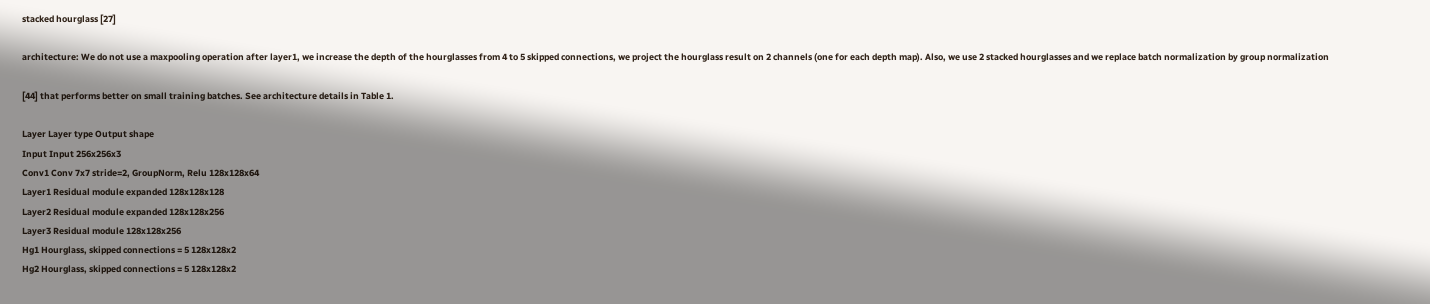stacked hourglass [27]

architecture: We do not use a maxpooling operation after layer1, we increase the depth of the hourglasses from 4 to 5 skipped connections, we project the hourglass result on 2 channels (one for each depth map). Also, we use 2 stacked hourglasses and we replace batch normalization by group normalization

[44] that performs better on small training batches. See architecture details in Table 1.

Layer Layer type Output shape
Input Input 256x256x3
Conv1 Conv 7x7 stride=2, GroupNorm, Relu 128x128x64
Layer1 Residual module expanded 128x128x128
Layer2 Residual module expanded 128x128x256
Layer3 Residual module 128x128x256
Hg1 Hourglass, skipped connections = 5 128x128x2
Hg2 Hourglass, skipped connections = 5 128x128x2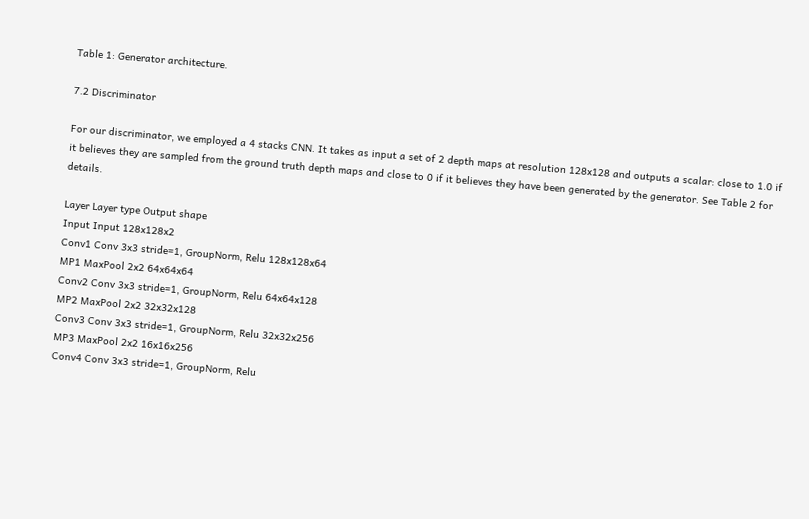Table 1: Generator architecture.

7.2 Discriminator

For our discriminator, we employed a 4 stacks CNN. It takes as input a set of 2 depth maps at resolution 128x128 and outputs a scalar: close to 1.0 if it believes they are sampled from the ground truth depth maps and close to 0 if it believes they have been generated by the generator. See Table 2 for details.

Layer Layer type Output shape
Input Input 128x128x2
Conv1 Conv 3x3 stride=1, GroupNorm, Relu 128x128x64
MP1 MaxPool 2x2 64x64x64
Conv2 Conv 3x3 stride=1, GroupNorm, Relu 64x64x128
MP2 MaxPool 2x2 32x32x128
Conv3 Conv 3x3 stride=1, GroupNorm, Relu 32x32x256
MP3 MaxPool 2x2 16x16x256
Conv4 Conv 3x3 stride=1, GroupNorm, Relu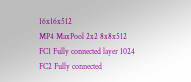16x16x512
MP4 MaxPool 2x2 8x8x512
FC1 Fully connected layer 1024
FC2 Fully connected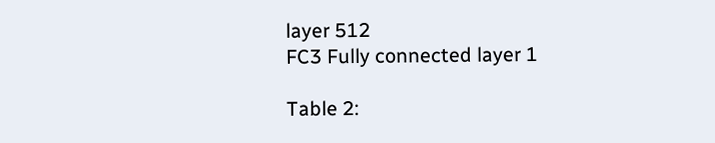layer 512
FC3 Fully connected layer 1

Table 2: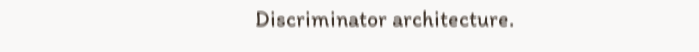Discriminator architecture.